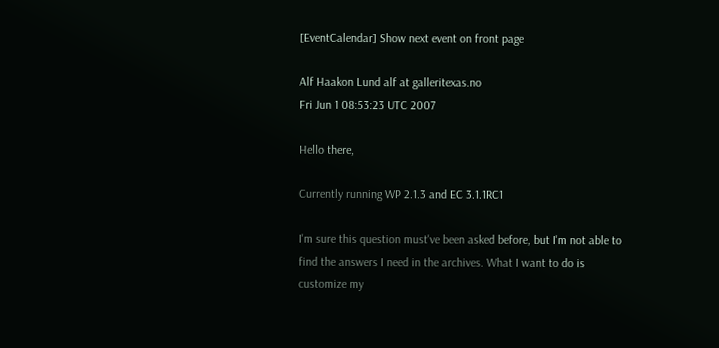[EventCalendar] Show next event on front page

Alf Haakon Lund alf at galleritexas.no
Fri Jun 1 08:53:23 UTC 2007

Hello there,

Currently running WP 2.1.3 and EC 3.1.1RC1

I'm sure this question must've been asked before, but I'm not able to
find the answers I need in the archives. What I want to do is
customize my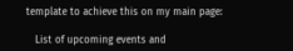template to achieve this on my main page:

   List of upcoming events and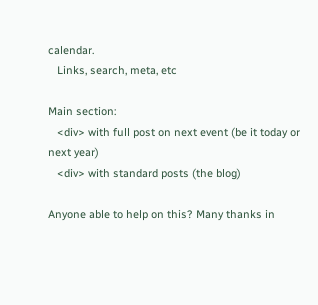calendar.
   Links, search, meta, etc

Main section:
   <div> with full post on next event (be it today or next year)
   <div> with standard posts (the blog)

Anyone able to help on this? Many thanks in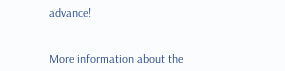advance!


More information about the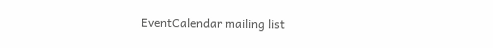EventCalendar mailing list